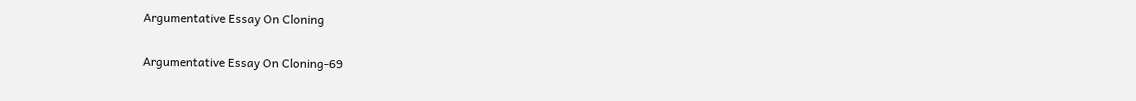Argumentative Essay On Cloning

Argumentative Essay On Cloning-69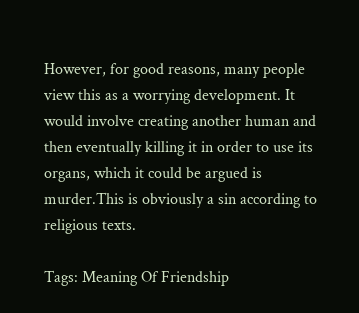However, for good reasons, many people view this as a worrying development. It would involve creating another human and then eventually killing it in order to use its organs, which it could be argued is murder.This is obviously a sin according to religious texts.

Tags: Meaning Of Friendship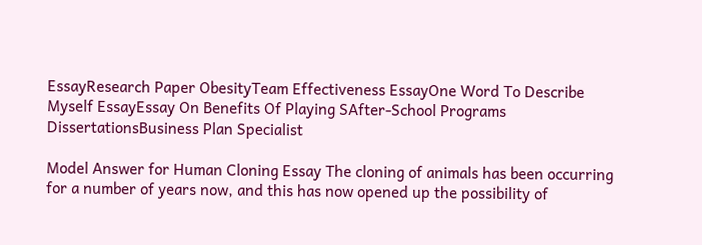EssayResearch Paper ObesityTeam Effectiveness EssayOne Word To Describe Myself EssayEssay On Benefits Of Playing SAfter-School Programs DissertationsBusiness Plan Specialist

Model Answer for Human Cloning Essay The cloning of animals has been occurring for a number of years now, and this has now opened up the possibility of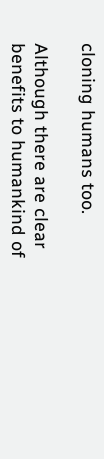cloning humans too.

Although there are clear benefits to humankind of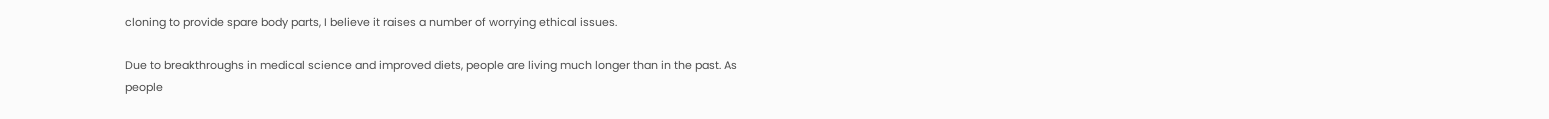cloning to provide spare body parts, I believe it raises a number of worrying ethical issues.

Due to breakthroughs in medical science and improved diets, people are living much longer than in the past. As people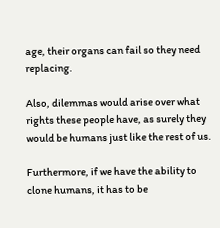age, their organs can fail so they need replacing.

Also, dilemmas would arise over what rights these people have, as surely they would be humans just like the rest of us.

Furthermore, if we have the ability to clone humans, it has to be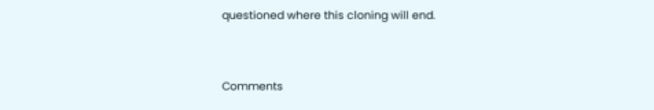questioned where this cloning will end.


Comments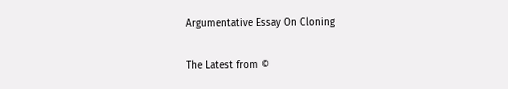Argumentative Essay On Cloning

The Latest from ©